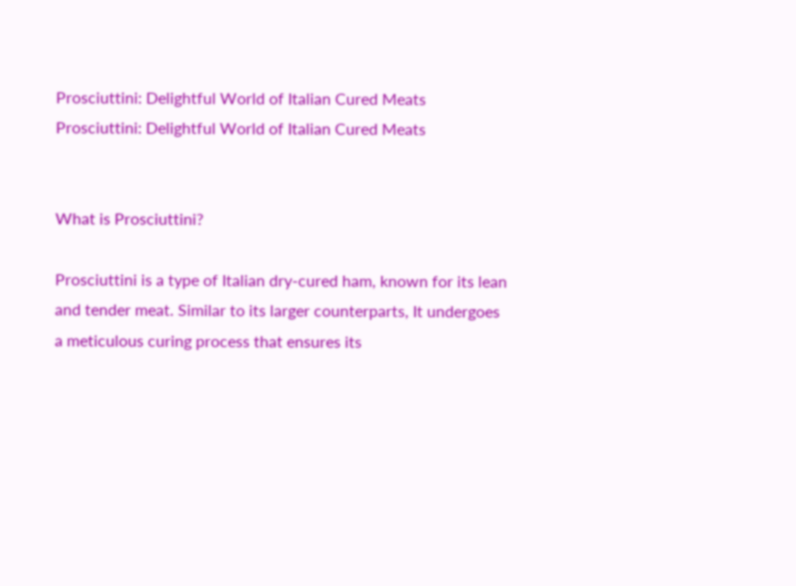Prosciuttini: Delightful World of Italian Cured Meats
Prosciuttini: Delightful World of Italian Cured Meats


What is Prosciuttini?

Prosciuttini is a type of Italian dry-cured ham, known for its lean and tender meat. Similar to its larger counterparts, It undergoes a meticulous curing process that ensures its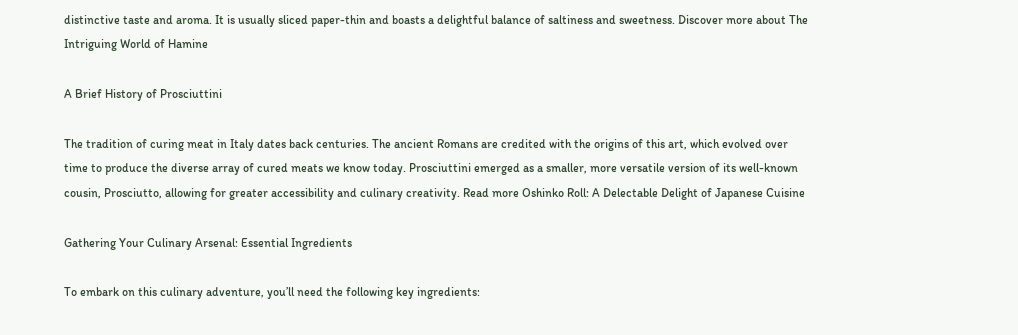distinctive taste and aroma. It is usually sliced paper-thin and boasts a delightful balance of saltiness and sweetness. Discover more about The Intriguing World of Hamine

A Brief History of Prosciuttini

The tradition of curing meat in Italy dates back centuries. The ancient Romans are credited with the origins of this art, which evolved over time to produce the diverse array of cured meats we know today. Prosciuttini emerged as a smaller, more versatile version of its well-known cousin, Prosciutto, allowing for greater accessibility and culinary creativity. Read more Oshinko Roll: A Delectable Delight of Japanese Cuisine

Gathering Your Culinary Arsenal: Essential Ingredients

To embark on this culinary adventure, you’ll need the following key ingredients: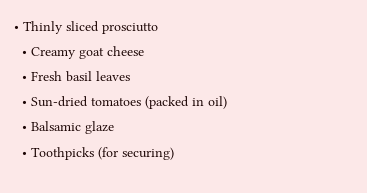• Thinly sliced prosciutto
  • Creamy goat cheese
  • Fresh basil leaves
  • Sun-dried tomatoes (packed in oil)
  • Balsamic glaze
  • Toothpicks (for securing)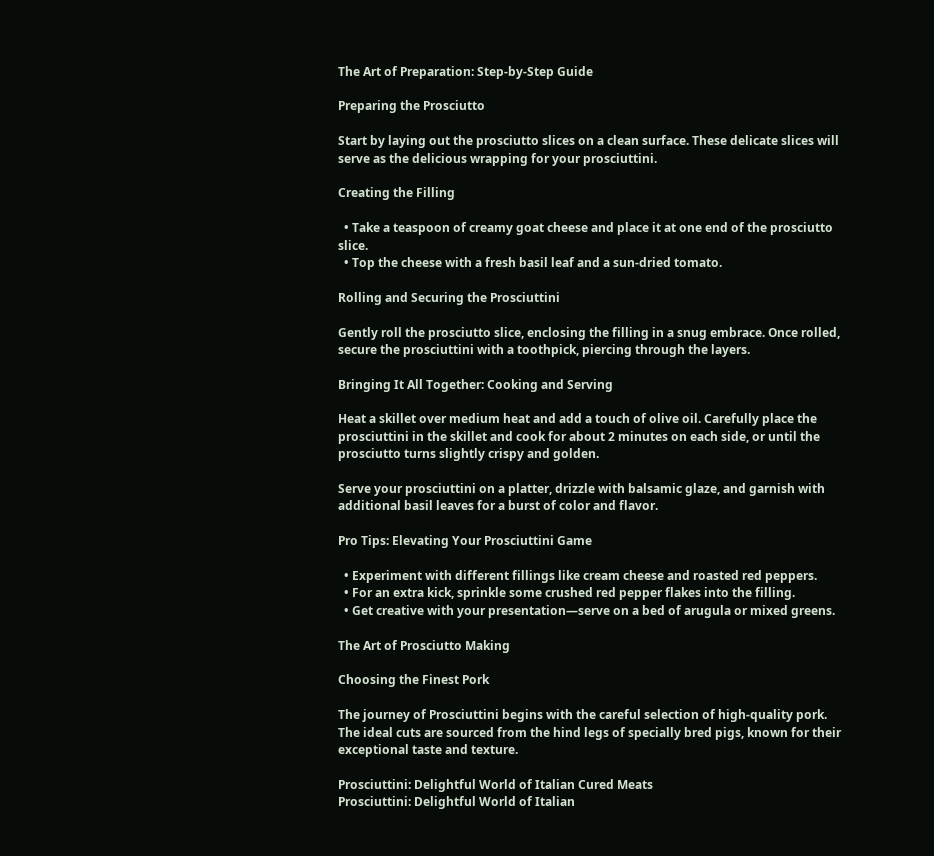The Art of Preparation: Step-by-Step Guide

Preparing the Prosciutto

Start by laying out the prosciutto slices on a clean surface. These delicate slices will serve as the delicious wrapping for your prosciuttini.

Creating the Filling

  • Take a teaspoon of creamy goat cheese and place it at one end of the prosciutto slice.
  • Top the cheese with a fresh basil leaf and a sun-dried tomato.

Rolling and Securing the Prosciuttini

Gently roll the prosciutto slice, enclosing the filling in a snug embrace. Once rolled, secure the prosciuttini with a toothpick, piercing through the layers.

Bringing It All Together: Cooking and Serving

Heat a skillet over medium heat and add a touch of olive oil. Carefully place the prosciuttini in the skillet and cook for about 2 minutes on each side, or until the prosciutto turns slightly crispy and golden.

Serve your prosciuttini on a platter, drizzle with balsamic glaze, and garnish with additional basil leaves for a burst of color and flavor.

Pro Tips: Elevating Your Prosciuttini Game

  • Experiment with different fillings like cream cheese and roasted red peppers.
  • For an extra kick, sprinkle some crushed red pepper flakes into the filling.
  • Get creative with your presentation—serve on a bed of arugula or mixed greens.

The Art of Prosciutto Making

Choosing the Finest Pork

The journey of Prosciuttini begins with the careful selection of high-quality pork. The ideal cuts are sourced from the hind legs of specially bred pigs, known for their exceptional taste and texture.

Prosciuttini: Delightful World of Italian Cured Meats
Prosciuttini: Delightful World of Italian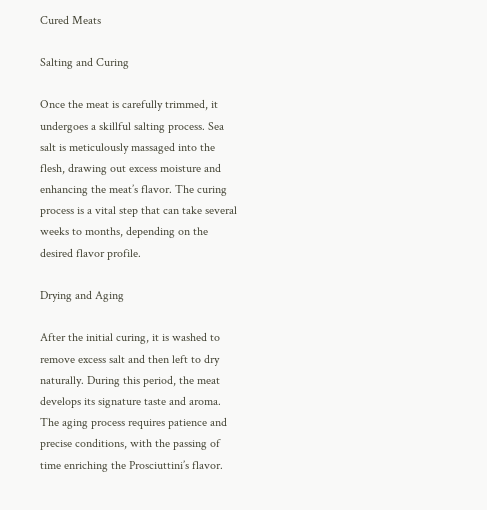Cured Meats

Salting and Curing

Once the meat is carefully trimmed, it undergoes a skillful salting process. Sea salt is meticulously massaged into the flesh, drawing out excess moisture and enhancing the meat’s flavor. The curing process is a vital step that can take several weeks to months, depending on the desired flavor profile.

Drying and Aging

After the initial curing, it is washed to remove excess salt and then left to dry naturally. During this period, the meat develops its signature taste and aroma. The aging process requires patience and precise conditions, with the passing of time enriching the Prosciuttini’s flavor.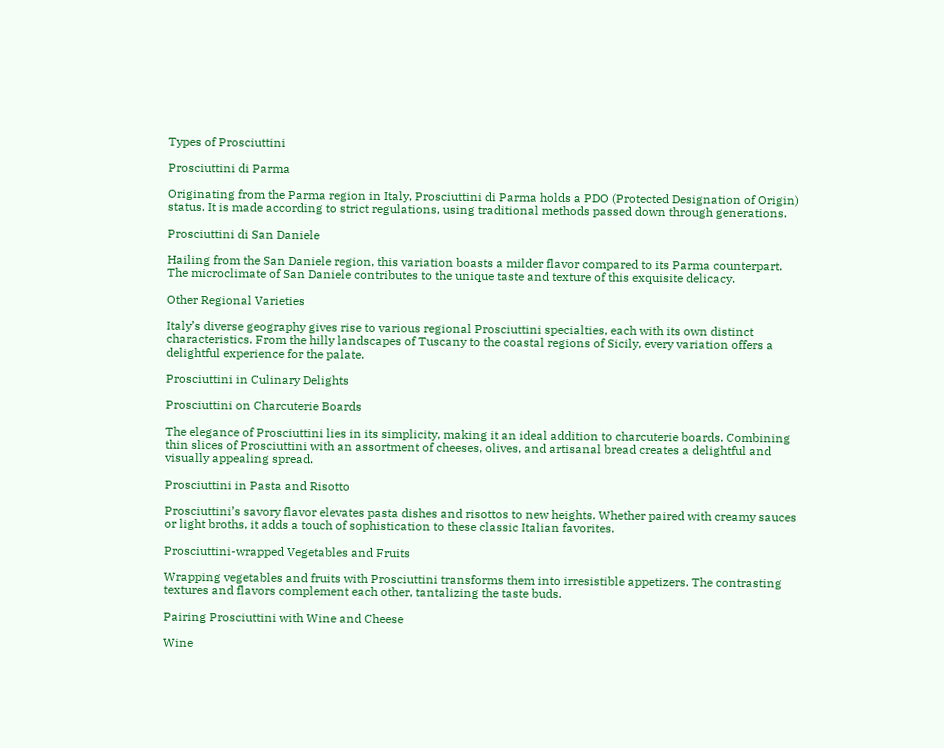Types of Prosciuttini

Prosciuttini di Parma

Originating from the Parma region in Italy, Prosciuttini di Parma holds a PDO (Protected Designation of Origin) status. It is made according to strict regulations, using traditional methods passed down through generations.

Prosciuttini di San Daniele

Hailing from the San Daniele region, this variation boasts a milder flavor compared to its Parma counterpart. The microclimate of San Daniele contributes to the unique taste and texture of this exquisite delicacy.

Other Regional Varieties

Italy’s diverse geography gives rise to various regional Prosciuttini specialties, each with its own distinct characteristics. From the hilly landscapes of Tuscany to the coastal regions of Sicily, every variation offers a delightful experience for the palate.

Prosciuttini in Culinary Delights

Prosciuttini on Charcuterie Boards

The elegance of Prosciuttini lies in its simplicity, making it an ideal addition to charcuterie boards. Combining thin slices of Prosciuttini with an assortment of cheeses, olives, and artisanal bread creates a delightful and visually appealing spread.

Prosciuttini in Pasta and Risotto

Prosciuttini’s savory flavor elevates pasta dishes and risottos to new heights. Whether paired with creamy sauces or light broths, it adds a touch of sophistication to these classic Italian favorites.

Prosciuttini-wrapped Vegetables and Fruits

Wrapping vegetables and fruits with Prosciuttini transforms them into irresistible appetizers. The contrasting textures and flavors complement each other, tantalizing the taste buds.

Pairing Prosciuttini with Wine and Cheese

Wine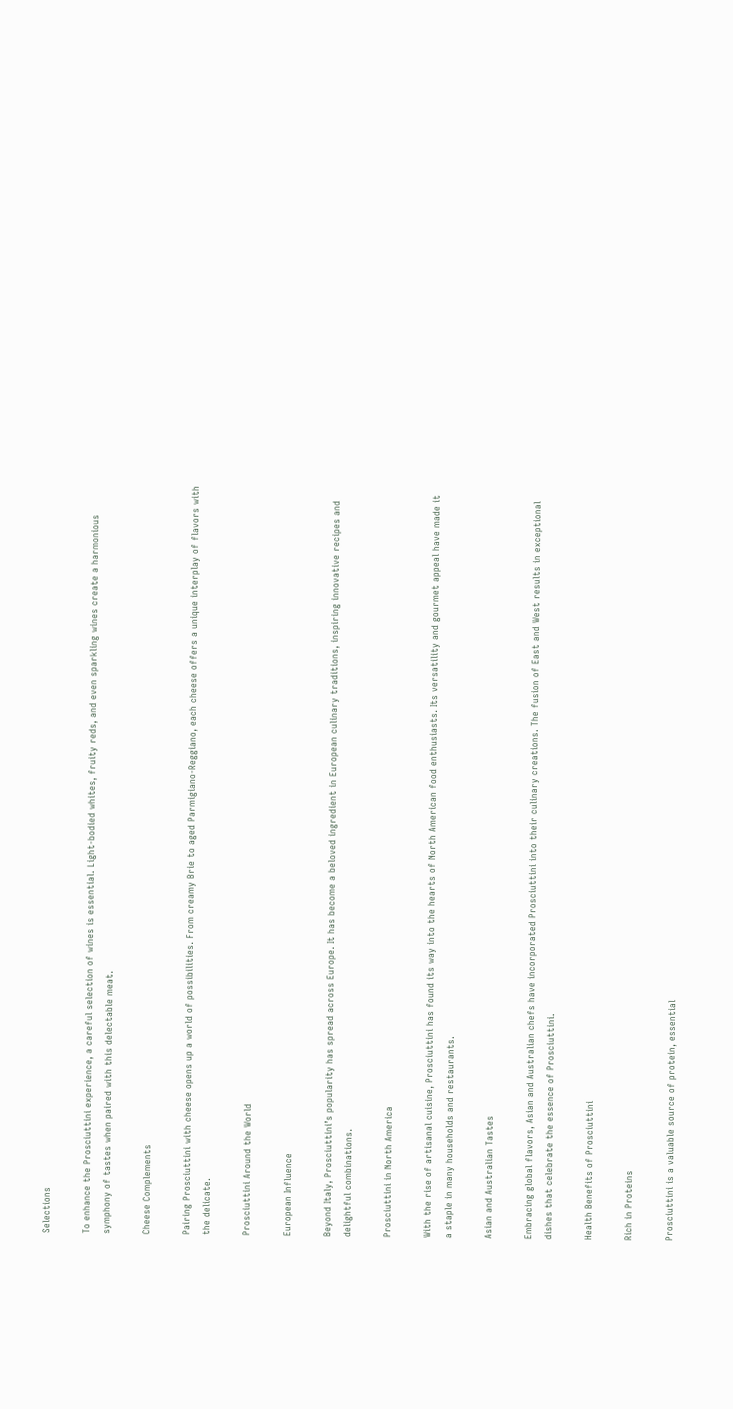Selections

To enhance the Prosciuttini experience, a careful selection of wines is essential. Light-bodied whites, fruity reds, and even sparkling wines create a harmonious symphony of tastes when paired with this delectable meat.

Cheese Complements

Pairing Prosciuttini with cheese opens up a world of possibilities. From creamy Brie to aged Parmigiano-Reggiano, each cheese offers a unique interplay of flavors with the delicate.

Prosciuttini Around the World

European Influence

Beyond Italy, Prosciuttini’s popularity has spread across Europe. It has become a beloved ingredient in European culinary traditions, inspiring innovative recipes and delightful combinations.

Prosciuttini in North America

With the rise of artisanal cuisine, Prosciuttini has found its way into the hearts of North American food enthusiasts. Its versatility and gourmet appeal have made it a staple in many households and restaurants.

Asian and Australian Tastes

Embracing global flavors, Asian and Australian chefs have incorporated Prosciuttini into their culinary creations. The fusion of East and West results in exceptional dishes that celebrate the essence of Prosciuttini.

Health Benefits of Prosciuttini

Rich in Proteins

Prosciuttini is a valuable source of protein, essential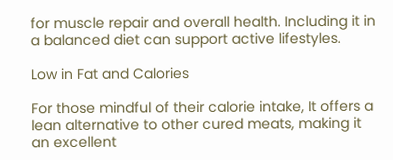for muscle repair and overall health. Including it in a balanced diet can support active lifestyles.

Low in Fat and Calories

For those mindful of their calorie intake, It offers a lean alternative to other cured meats, making it an excellent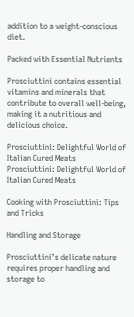addition to a weight-conscious diet.

Packed with Essential Nutrients

Prosciuttini contains essential vitamins and minerals that contribute to overall well-being, making it a nutritious and delicious choice.

Prosciuttini: Delightful World of Italian Cured Meats
Prosciuttini: Delightful World of Italian Cured Meats

Cooking with Prosciuttini: Tips and Tricks

Handling and Storage

Prosciuttini’s delicate nature requires proper handling and storage to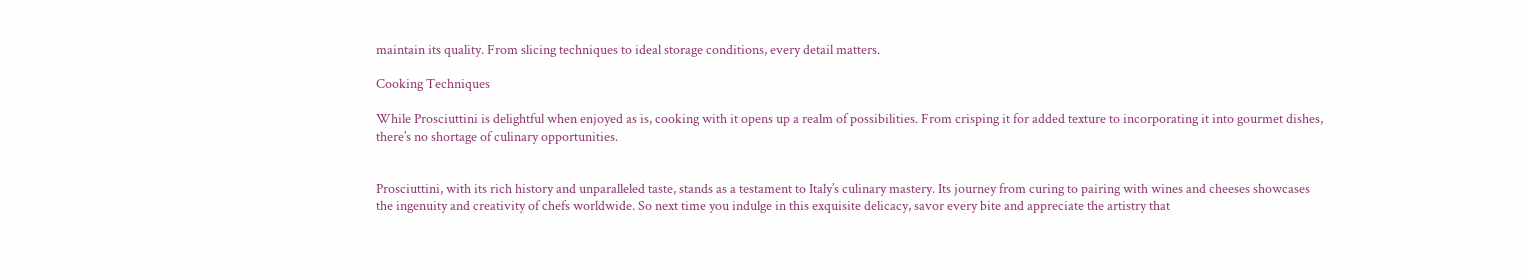maintain its quality. From slicing techniques to ideal storage conditions, every detail matters.

Cooking Techniques

While Prosciuttini is delightful when enjoyed as is, cooking with it opens up a realm of possibilities. From crisping it for added texture to incorporating it into gourmet dishes, there’s no shortage of culinary opportunities.


Prosciuttini, with its rich history and unparalleled taste, stands as a testament to Italy’s culinary mastery. Its journey from curing to pairing with wines and cheeses showcases the ingenuity and creativity of chefs worldwide. So next time you indulge in this exquisite delicacy, savor every bite and appreciate the artistry that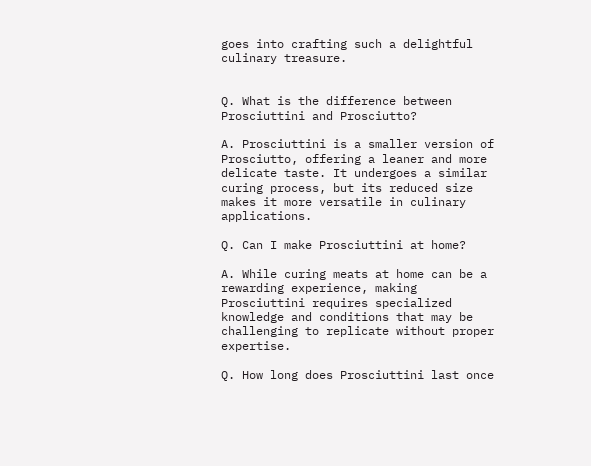goes into crafting such a delightful culinary treasure.


Q. What is the difference between Prosciuttini and Prosciutto?

A. Prosciuttini is a smaller version of Prosciutto, offering a leaner and more delicate taste. It undergoes a similar curing process, but its reduced size makes it more versatile in culinary applications.

Q. Can I make Prosciuttini at home?

A. While curing meats at home can be a rewarding experience, making Prosciuttini requires specialized knowledge and conditions that may be challenging to replicate without proper expertise.

Q. How long does Prosciuttini last once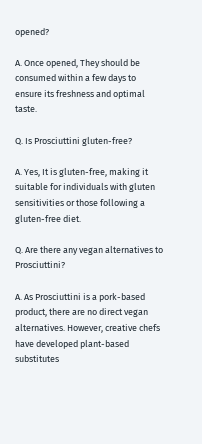opened?

A. Once opened, They should be consumed within a few days to ensure its freshness and optimal taste.

Q. Is Prosciuttini gluten-free?

A. Yes, It is gluten-free, making it suitable for individuals with gluten sensitivities or those following a gluten-free diet.

Q. Are there any vegan alternatives to Prosciuttini?

A. As Prosciuttini is a pork-based product, there are no direct vegan alternatives. However, creative chefs have developed plant-based substitutes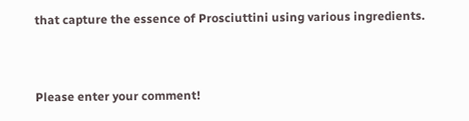that capture the essence of Prosciuttini using various ingredients.


Please enter your comment!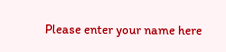Please enter your name here